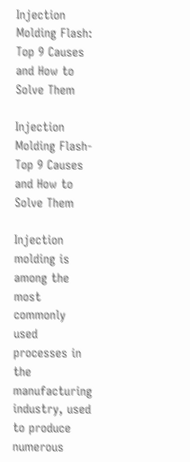Injection Molding Flash: Top 9 Causes and How to Solve Them

Injection Molding Flash- Top 9 Causes and How to Solve Them

Injection molding is among the most commonly used processes in the manufacturing industry, used to produce numerous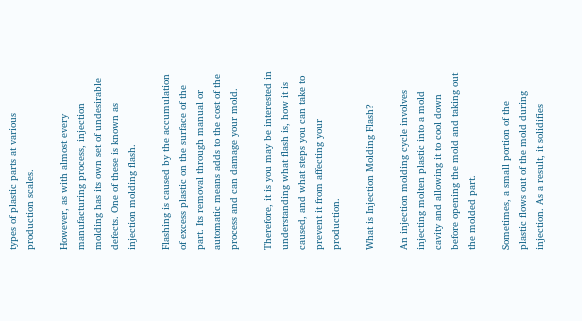types of plastic parts at various production scales.

However, as with almost every manufacturing process, injection molding has its own set of undesirable defects. One of these is known as injection molding flash.

Flashing is caused by the accumulation of excess plastic on the surface of the part. Its removal through manual or automatic means adds to the cost of the process and can damage your mold.

Therefore, it is you may be interested in understanding what flash is, how it is caused, and what steps you can take to prevent it from affecting your production.

What is Injection Molding Flash?

An injection molding cycle involves injecting molten plastic into a mold cavity and allowing it to cool down before opening the mold and taking out the molded part.

Sometimes, a small portion of the plastic flows out of the mold during injection. As a result, it solidifies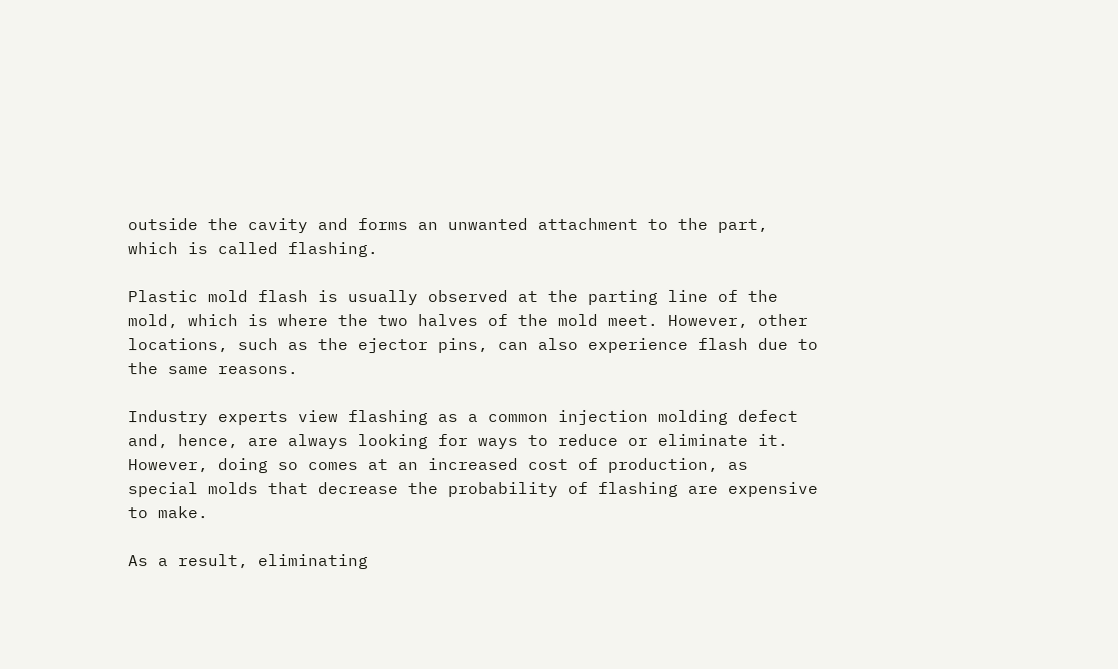outside the cavity and forms an unwanted attachment to the part, which is called flashing.

Plastic mold flash is usually observed at the parting line of the mold, which is where the two halves of the mold meet. However, other locations, such as the ejector pins, can also experience flash due to the same reasons.

Industry experts view flashing as a common injection molding defect and, hence, are always looking for ways to reduce or eliminate it. However, doing so comes at an increased cost of production, as special molds that decrease the probability of flashing are expensive to make.

As a result, eliminating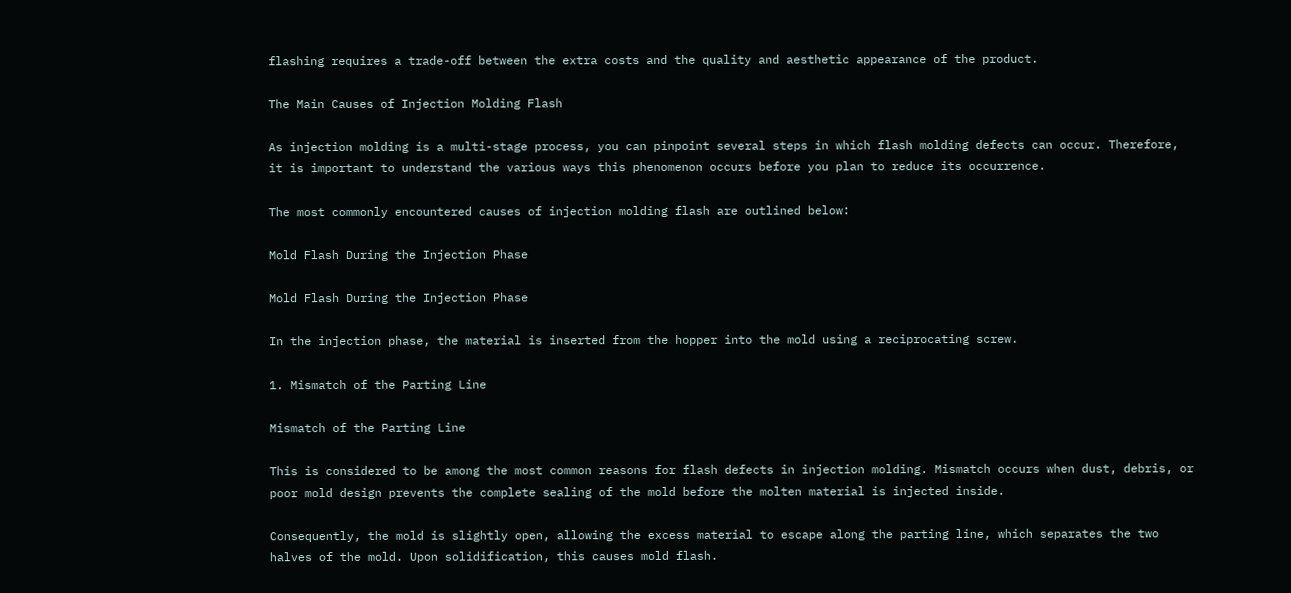flashing requires a trade-off between the extra costs and the quality and aesthetic appearance of the product.

The Main Causes of Injection Molding Flash

As injection molding is a multi-stage process, you can pinpoint several steps in which flash molding defects can occur. Therefore, it is important to understand the various ways this phenomenon occurs before you plan to reduce its occurrence.

The most commonly encountered causes of injection molding flash are outlined below:

Mold Flash During the Injection Phase

Mold Flash During the Injection Phase

In the injection phase, the material is inserted from the hopper into the mold using a reciprocating screw.

1. Mismatch of the Parting Line

Mismatch of the Parting Line

This is considered to be among the most common reasons for flash defects in injection molding. Mismatch occurs when dust, debris, or poor mold design prevents the complete sealing of the mold before the molten material is injected inside.

Consequently, the mold is slightly open, allowing the excess material to escape along the parting line, which separates the two halves of the mold. Upon solidification, this causes mold flash.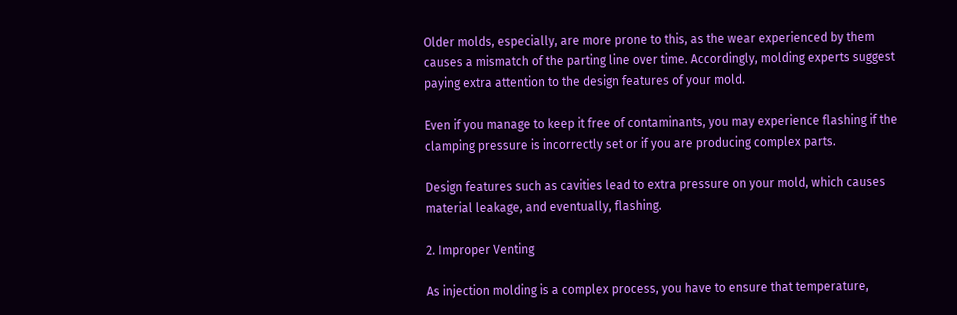Older molds, especially, are more prone to this, as the wear experienced by them causes a mismatch of the parting line over time. Accordingly, molding experts suggest paying extra attention to the design features of your mold.

Even if you manage to keep it free of contaminants, you may experience flashing if the clamping pressure is incorrectly set or if you are producing complex parts.

Design features such as cavities lead to extra pressure on your mold, which causes material leakage, and eventually, flashing.

2. Improper Venting

As injection molding is a complex process, you have to ensure that temperature,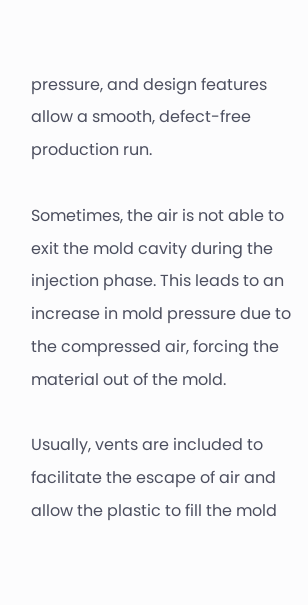pressure, and design features allow a smooth, defect-free production run.

Sometimes, the air is not able to exit the mold cavity during the injection phase. This leads to an increase in mold pressure due to the compressed air, forcing the material out of the mold.

Usually, vents are included to facilitate the escape of air and allow the plastic to fill the mold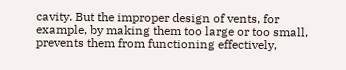cavity. But the improper design of vents, for example, by making them too large or too small, prevents them from functioning effectively,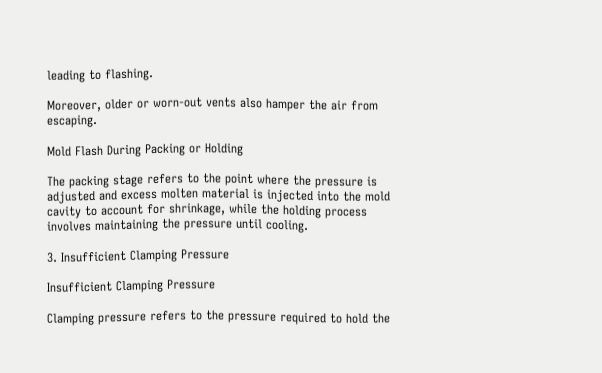leading to flashing.

Moreover, older or worn-out vents also hamper the air from escaping.

Mold Flash During Packing or Holding

The packing stage refers to the point where the pressure is adjusted and excess molten material is injected into the mold cavity to account for shrinkage, while the holding process involves maintaining the pressure until cooling.

3. Insufficient Clamping Pressure

Insufficient Clamping Pressure

Clamping pressure refers to the pressure required to hold the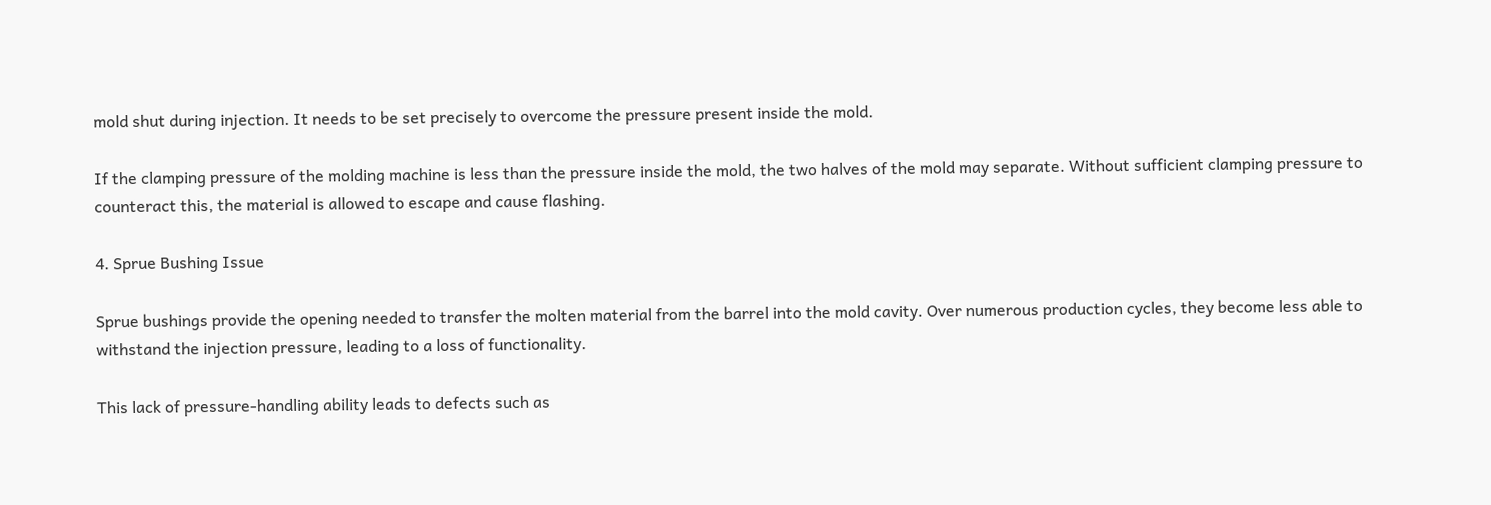mold shut during injection. It needs to be set precisely to overcome the pressure present inside the mold.

If the clamping pressure of the molding machine is less than the pressure inside the mold, the two halves of the mold may separate. Without sufficient clamping pressure to counteract this, the material is allowed to escape and cause flashing.

4. Sprue Bushing Issue

Sprue bushings provide the opening needed to transfer the molten material from the barrel into the mold cavity. Over numerous production cycles, they become less able to withstand the injection pressure, leading to a loss of functionality.

This lack of pressure-handling ability leads to defects such as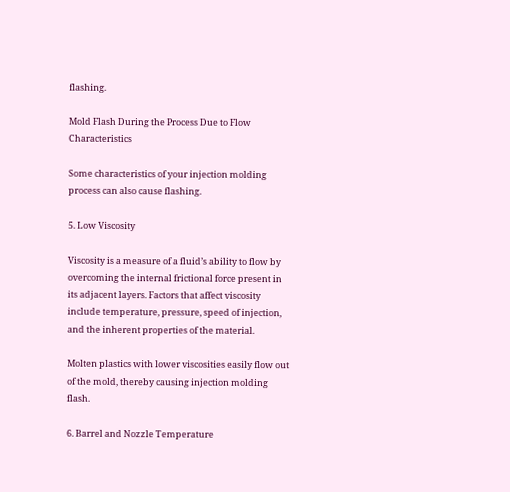flashing.

Mold Flash During the Process Due to Flow Characteristics

Some characteristics of your injection molding process can also cause flashing.

5. Low Viscosity

Viscosity is a measure of a fluid’s ability to flow by overcoming the internal frictional force present in its adjacent layers. Factors that affect viscosity include temperature, pressure, speed of injection, and the inherent properties of the material.

Molten plastics with lower viscosities easily flow out of the mold, thereby causing injection molding flash.

6. Barrel and Nozzle Temperature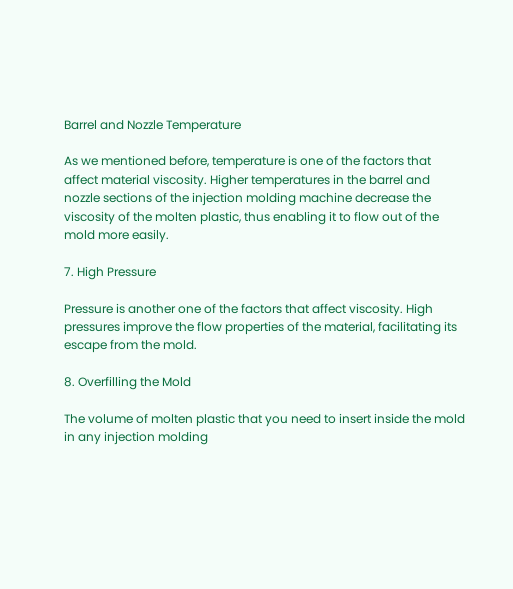Barrel and Nozzle Temperature

As we mentioned before, temperature is one of the factors that affect material viscosity. Higher temperatures in the barrel and nozzle sections of the injection molding machine decrease the viscosity of the molten plastic, thus enabling it to flow out of the mold more easily.

7. High Pressure

Pressure is another one of the factors that affect viscosity. High pressures improve the flow properties of the material, facilitating its escape from the mold.

8. Overfilling the Mold

The volume of molten plastic that you need to insert inside the mold in any injection molding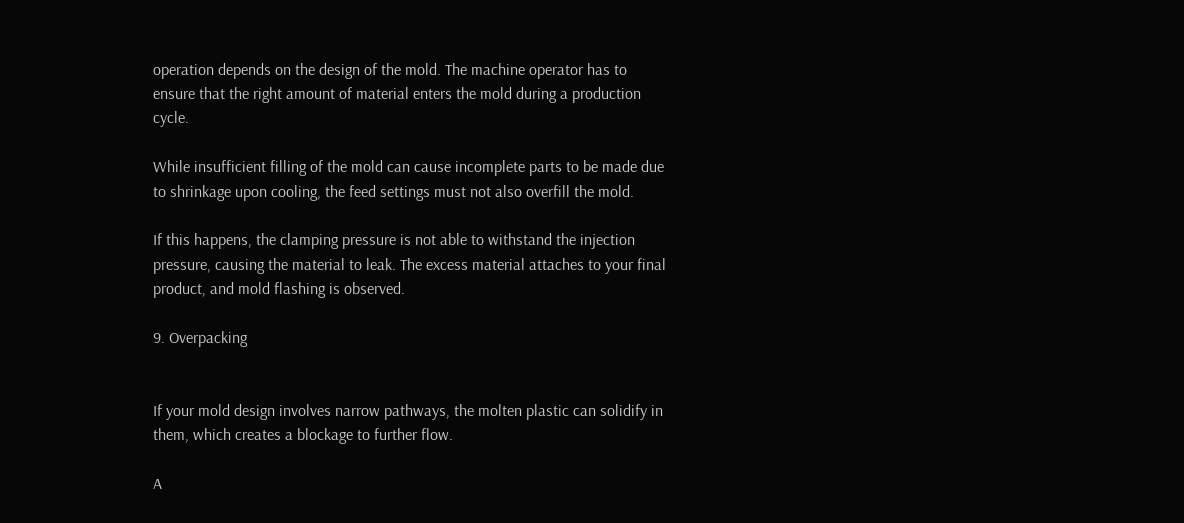operation depends on the design of the mold. The machine operator has to ensure that the right amount of material enters the mold during a production cycle.

While insufficient filling of the mold can cause incomplete parts to be made due to shrinkage upon cooling, the feed settings must not also overfill the mold.

If this happens, the clamping pressure is not able to withstand the injection pressure, causing the material to leak. The excess material attaches to your final product, and mold flashing is observed.

9. Overpacking


If your mold design involves narrow pathways, the molten plastic can solidify in them, which creates a blockage to further flow.

A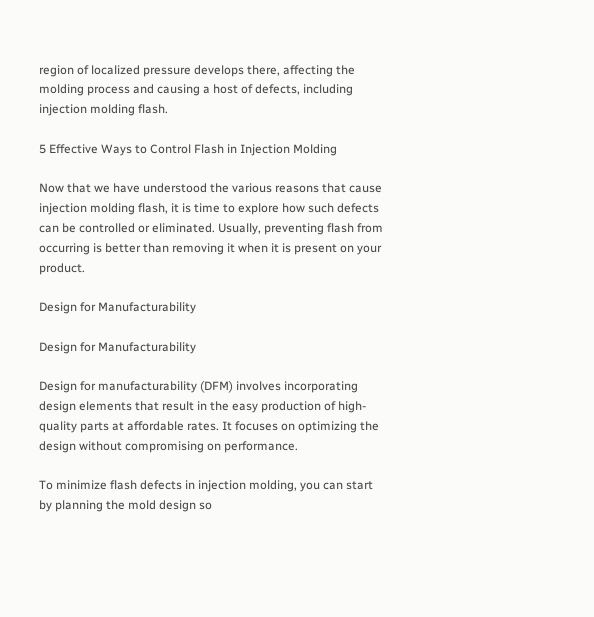region of localized pressure develops there, affecting the molding process and causing a host of defects, including injection molding flash.

5 Effective Ways to Control Flash in Injection Molding

Now that we have understood the various reasons that cause injection molding flash, it is time to explore how such defects can be controlled or eliminated. Usually, preventing flash from occurring is better than removing it when it is present on your product.

Design for Manufacturability

Design for Manufacturability

Design for manufacturability (DFM) involves incorporating design elements that result in the easy production of high-quality parts at affordable rates. It focuses on optimizing the design without compromising on performance.

To minimize flash defects in injection molding, you can start by planning the mold design so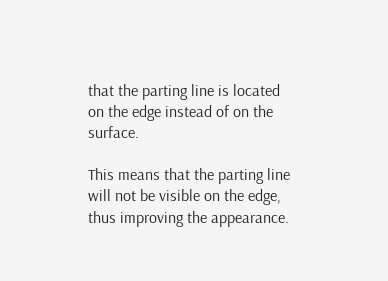that the parting line is located on the edge instead of on the surface.

This means that the parting line will not be visible on the edge, thus improving the appearance.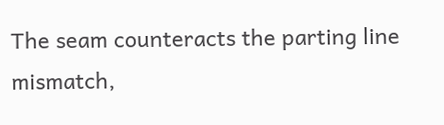The seam counteracts the parting line mismatch,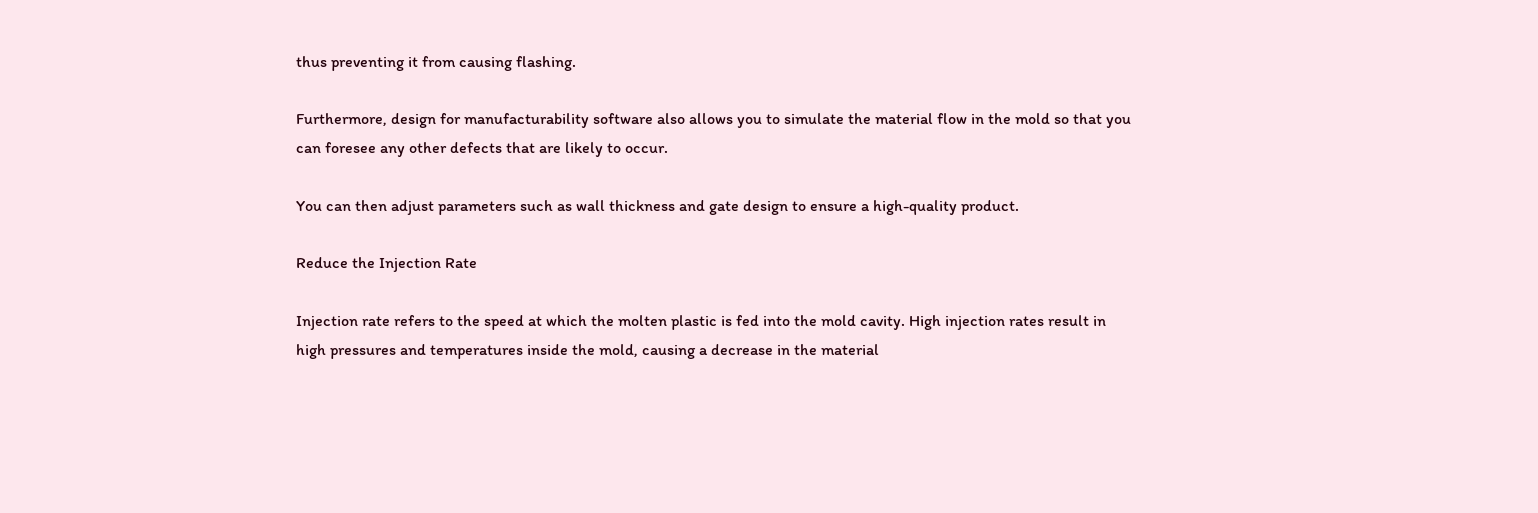thus preventing it from causing flashing.

Furthermore, design for manufacturability software also allows you to simulate the material flow in the mold so that you can foresee any other defects that are likely to occur.

You can then adjust parameters such as wall thickness and gate design to ensure a high-quality product.

Reduce the Injection Rate

Injection rate refers to the speed at which the molten plastic is fed into the mold cavity. High injection rates result in high pressures and temperatures inside the mold, causing a decrease in the material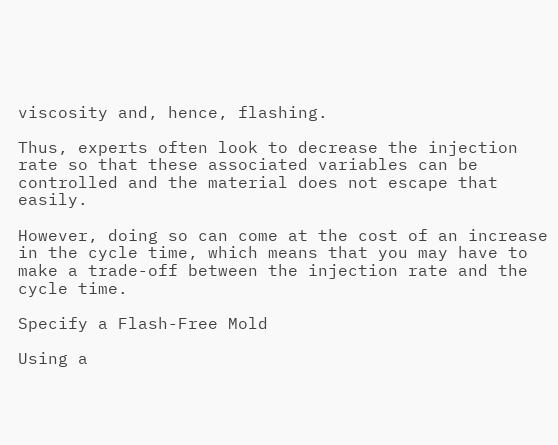viscosity and, hence, flashing.

Thus, experts often look to decrease the injection rate so that these associated variables can be controlled and the material does not escape that easily.

However, doing so can come at the cost of an increase in the cycle time, which means that you may have to make a trade-off between the injection rate and the cycle time.

Specify a Flash-Free Mold

Using a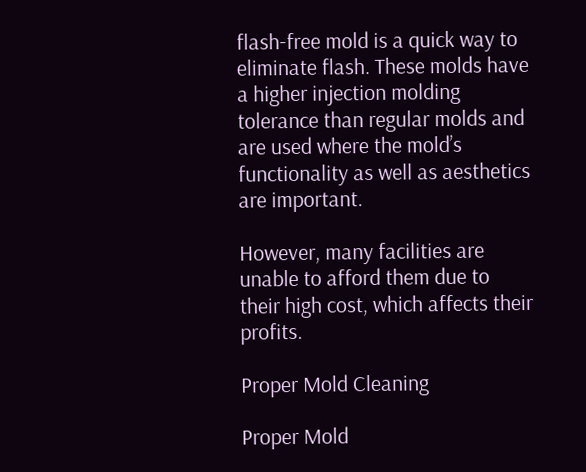flash-free mold is a quick way to eliminate flash. These molds have a higher injection molding tolerance than regular molds and are used where the mold’s functionality as well as aesthetics are important.

However, many facilities are unable to afford them due to their high cost, which affects their profits.

Proper Mold Cleaning

Proper Mold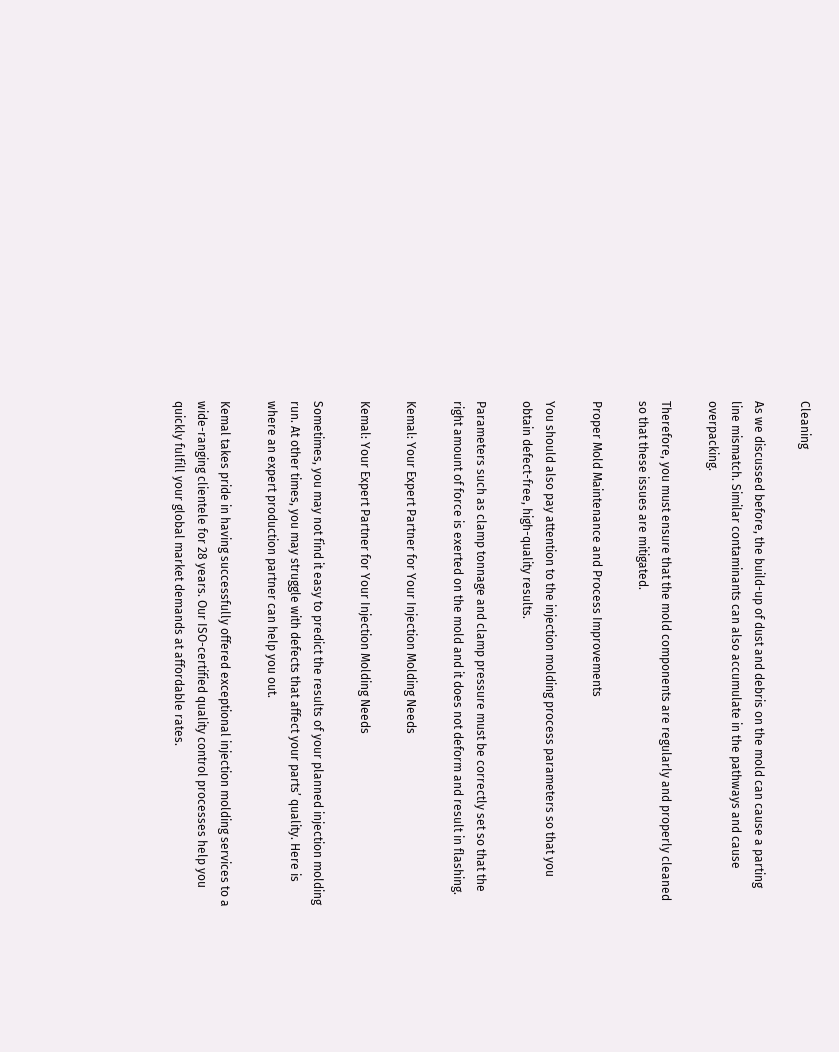Cleaning

As we discussed before, the build-up of dust and debris on the mold can cause a parting line mismatch. Similar contaminants can also accumulate in the pathways and cause overpacking.

Therefore, you must ensure that the mold components are regularly and properly cleaned so that these issues are mitigated.

Proper Mold Maintenance and Process Improvements

You should also pay attention to the injection molding process parameters so that you obtain defect-free, high-quality results.

Parameters such as clamp tonnage and clamp pressure must be correctly set so that the right amount of force is exerted on the mold and it does not deform and result in flashing.

Kemal: Your Expert Partner for Your Injection Molding Needs

Kemal: Your Expert Partner for Your Injection Molding Needs

Sometimes, you may not find it easy to predict the results of your planned injection molding run. At other times, you may struggle with defects that affect your parts’ quality. Here is where an expert production partner can help you out.

Kemal takes pride in having successfully offered exceptional injection molding services to a wide-ranging clientele for 28 years. Our ISO-certified quality control processes help you quickly fulfill your global market demands at affordable rates.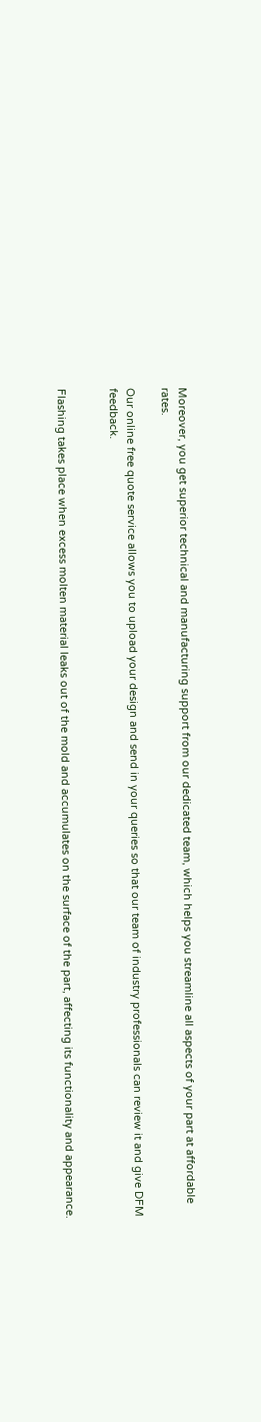Moreover, you get superior technical and manufacturing support from our dedicated team, which helps you streamline all aspects of your part at affordable rates.

Our online free quote service allows you to upload your design and send in your queries so that our team of industry professionals can review it and give DFM feedback.


Flashing takes place when excess molten material leaks out of the mold and accumulates on the surface of the part, affecting its functionality and appearance.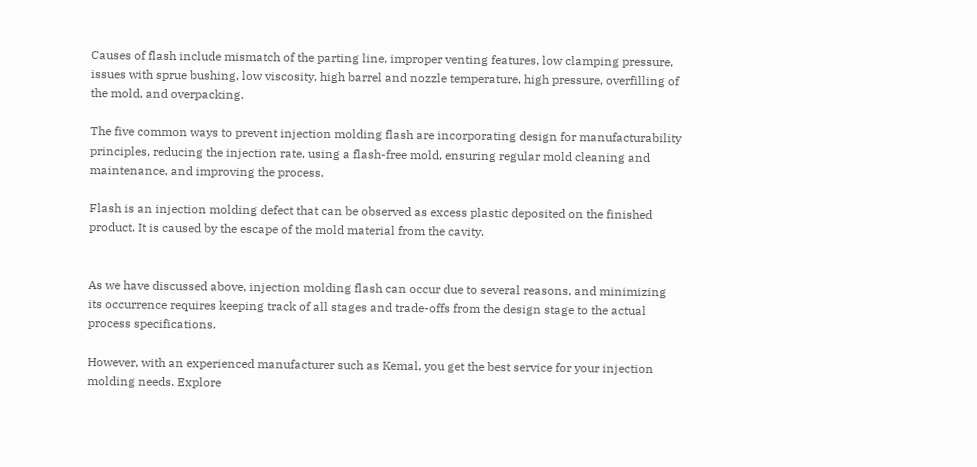Causes of flash include mismatch of the parting line, improper venting features, low clamping pressure, issues with sprue bushing, low viscosity, high barrel and nozzle temperature, high pressure, overfilling of the mold, and overpacking.

The five common ways to prevent injection molding flash are incorporating design for manufacturability principles, reducing the injection rate, using a flash-free mold, ensuring regular mold cleaning and maintenance, and improving the process.

Flash is an injection molding defect that can be observed as excess plastic deposited on the finished product. It is caused by the escape of the mold material from the cavity.


As we have discussed above, injection molding flash can occur due to several reasons, and minimizing its occurrence requires keeping track of all stages and trade-offs from the design stage to the actual process specifications.

However, with an experienced manufacturer such as Kemal, you get the best service for your injection molding needs. Explore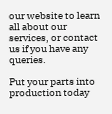our website to learn all about our services, or contact us if you have any queries.

Put your parts into production today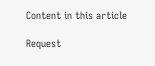Content in this article

Request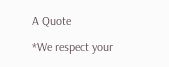A Quote

*We respect your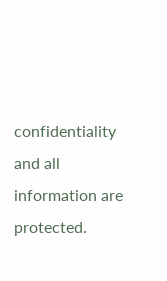confidentiality and all information are protected.